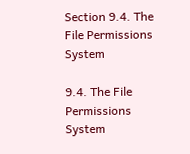Section 9.4. The File Permissions System

9.4. The File Permissions System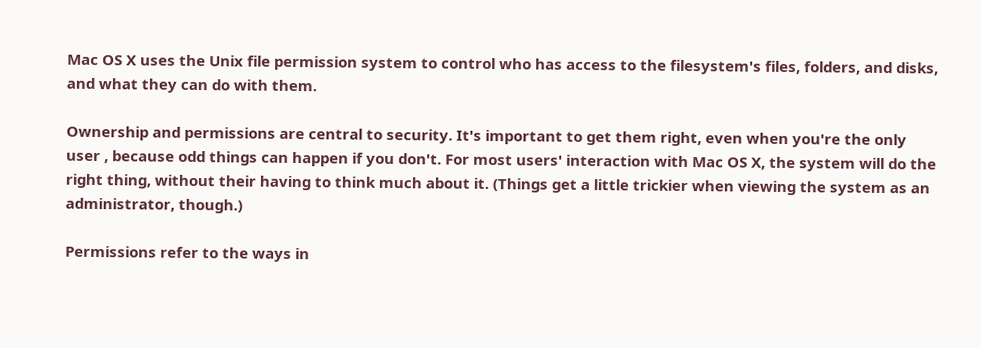Mac OS X uses the Unix file permission system to control who has access to the filesystem's files, folders, and disks, and what they can do with them.

Ownership and permissions are central to security. It's important to get them right, even when you're the only user , because odd things can happen if you don't. For most users' interaction with Mac OS X, the system will do the right thing, without their having to think much about it. (Things get a little trickier when viewing the system as an administrator, though.)

Permissions refer to the ways in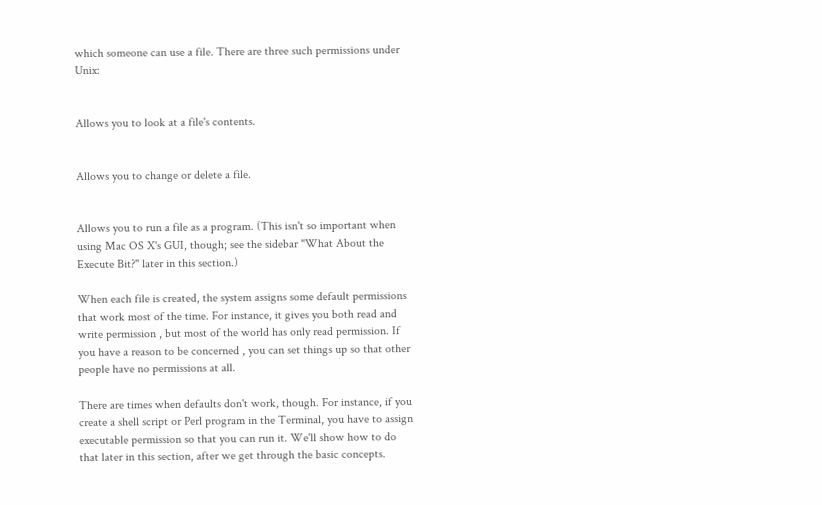which someone can use a file. There are three such permissions under Unix:


Allows you to look at a file's contents.


Allows you to change or delete a file.


Allows you to run a file as a program. (This isn't so important when using Mac OS X's GUI, though; see the sidebar "What About the Execute Bit?" later in this section.)

When each file is created, the system assigns some default permissions that work most of the time. For instance, it gives you both read and write permission , but most of the world has only read permission. If you have a reason to be concerned , you can set things up so that other people have no permissions at all.

There are times when defaults don't work, though. For instance, if you create a shell script or Perl program in the Terminal, you have to assign executable permission so that you can run it. We'll show how to do that later in this section, after we get through the basic concepts.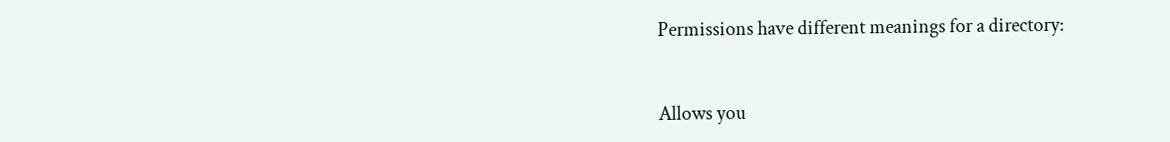Permissions have different meanings for a directory:


Allows you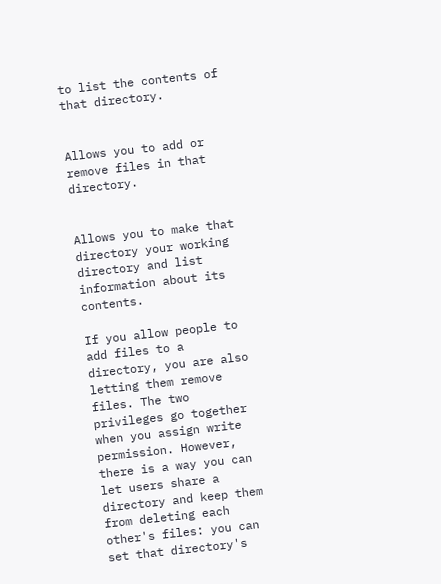to list the contents of that directory.


Allows you to add or remove files in that directory.


Allows you to make that directory your working directory and list information about its contents.

If you allow people to add files to a directory, you are also letting them remove files. The two privileges go together when you assign write permission. However, there is a way you can let users share a directory and keep them from deleting each other's files: you can set that directory's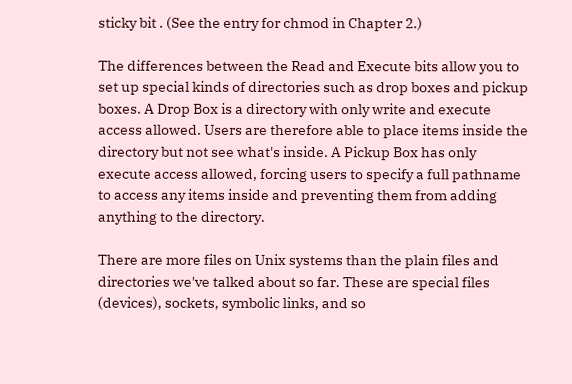sticky bit . (See the entry for chmod in Chapter 2.)

The differences between the Read and Execute bits allow you to set up special kinds of directories such as drop boxes and pickup boxes. A Drop Box is a directory with only write and execute access allowed. Users are therefore able to place items inside the directory but not see what's inside. A Pickup Box has only execute access allowed, forcing users to specify a full pathname to access any items inside and preventing them from adding anything to the directory.

There are more files on Unix systems than the plain files and directories we've talked about so far. These are special files (devices), sockets, symbolic links, and so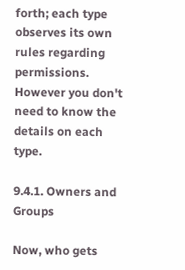forth; each type observes its own rules regarding permissions. However you don't need to know the details on each type.

9.4.1. Owners and Groups

Now, who gets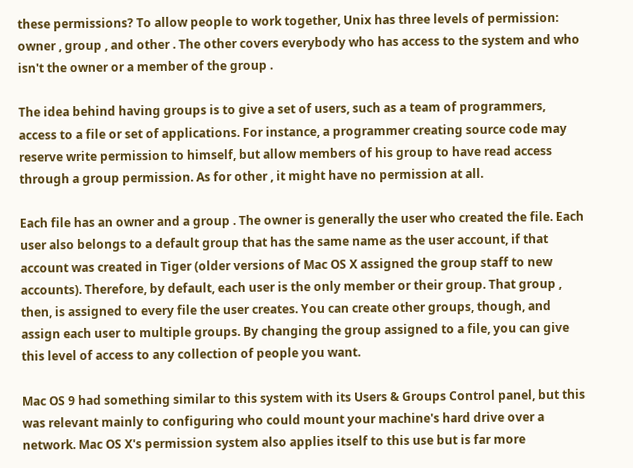these permissions? To allow people to work together, Unix has three levels of permission: owner , group , and other . The other covers everybody who has access to the system and who isn't the owner or a member of the group .

The idea behind having groups is to give a set of users, such as a team of programmers, access to a file or set of applications. For instance, a programmer creating source code may reserve write permission to himself, but allow members of his group to have read access through a group permission. As for other , it might have no permission at all.

Each file has an owner and a group . The owner is generally the user who created the file. Each user also belongs to a default group that has the same name as the user account, if that account was created in Tiger (older versions of Mac OS X assigned the group staff to new accounts). Therefore, by default, each user is the only member or their group. That group , then, is assigned to every file the user creates. You can create other groups, though, and assign each user to multiple groups. By changing the group assigned to a file, you can give this level of access to any collection of people you want.

Mac OS 9 had something similar to this system with its Users & Groups Control panel, but this was relevant mainly to configuring who could mount your machine's hard drive over a network. Mac OS X's permission system also applies itself to this use but is far more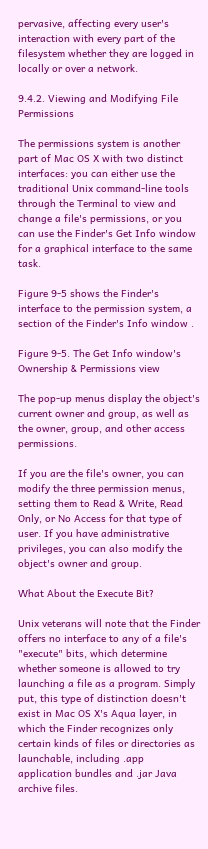pervasive, affecting every user's interaction with every part of the filesystem whether they are logged in locally or over a network.

9.4.2. Viewing and Modifying File Permissions

The permissions system is another part of Mac OS X with two distinct interfaces: you can either use the traditional Unix command-line tools through the Terminal to view and change a file's permissions, or you can use the Finder's Get Info window for a graphical interface to the same task.

Figure 9-5 shows the Finder's interface to the permission system, a section of the Finder's Info window .

Figure 9-5. The Get Info window's Ownership & Permissions view

The pop-up menus display the object's current owner and group, as well as the owner, group, and other access permissions.

If you are the file's owner, you can modify the three permission menus, setting them to Read & Write, Read Only, or No Access for that type of user. If you have administrative privileges, you can also modify the object's owner and group.

What About the Execute Bit?

Unix veterans will note that the Finder offers no interface to any of a file's "execute" bits, which determine whether someone is allowed to try launching a file as a program. Simply put, this type of distinction doesn't exist in Mac OS X's Aqua layer, in which the Finder recognizes only certain kinds of files or directories as launchable, including .app application bundles and .jar Java archive files.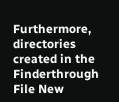Furthermore, directories created in the Finderthrough File New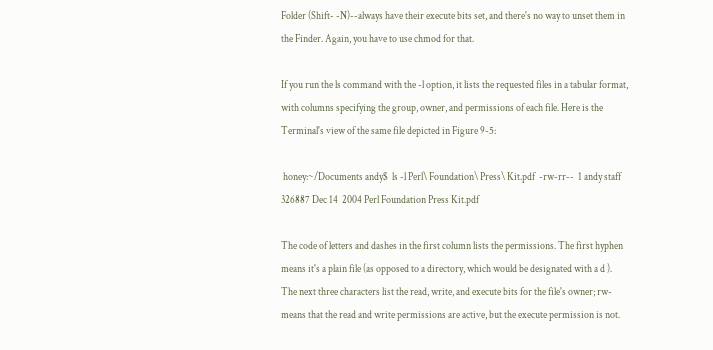Folder (Shift- -N)--always have their execute bits set, and there's no way to unset them in the Finder. Again, you have to use chmod for that.

If you run the ls command with the -l option, it lists the requested files in a tabular format, with columns specifying the group, owner, and permissions of each file. Here is the Terminal's view of the same file depicted in Figure 9-5:

 honey:~/Documents andy$  ls -l Perl\ Foundation\ Press\ Kit.pdf  -rw-rr--  1 andy staff 326887 Dec 14  2004 Perl Foundation Press Kit.pdf

The code of letters and dashes in the first column lists the permissions. The first hyphen means it's a plain file (as opposed to a directory, which would be designated with a d ). The next three characters list the read, write, and execute bits for the file's owner; rw- means that the read and write permissions are active, but the execute permission is not.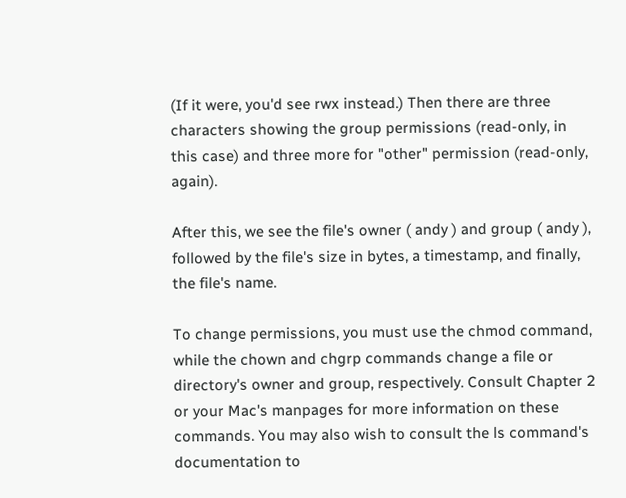(If it were, you'd see rwx instead.) Then there are three characters showing the group permissions (read-only, in this case) and three more for "other" permission (read-only, again).

After this, we see the file's owner ( andy ) and group ( andy ), followed by the file's size in bytes, a timestamp, and finally, the file's name.

To change permissions, you must use the chmod command, while the chown and chgrp commands change a file or directory's owner and group, respectively. Consult Chapter 2 or your Mac's manpages for more information on these commands. You may also wish to consult the ls command's documentation to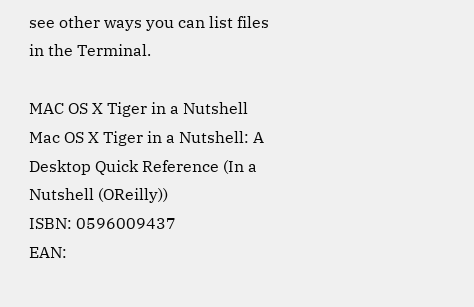see other ways you can list files in the Terminal.

MAC OS X Tiger in a Nutshell
Mac OS X Tiger in a Nutshell: A Desktop Quick Reference (In a Nutshell (OReilly))
ISBN: 0596009437
EAN: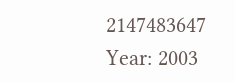2147483647
Year: 2003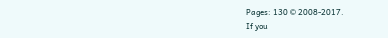Pages: 130 © 2008-2017.
If you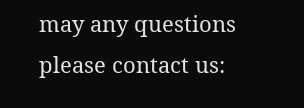may any questions please contact us: